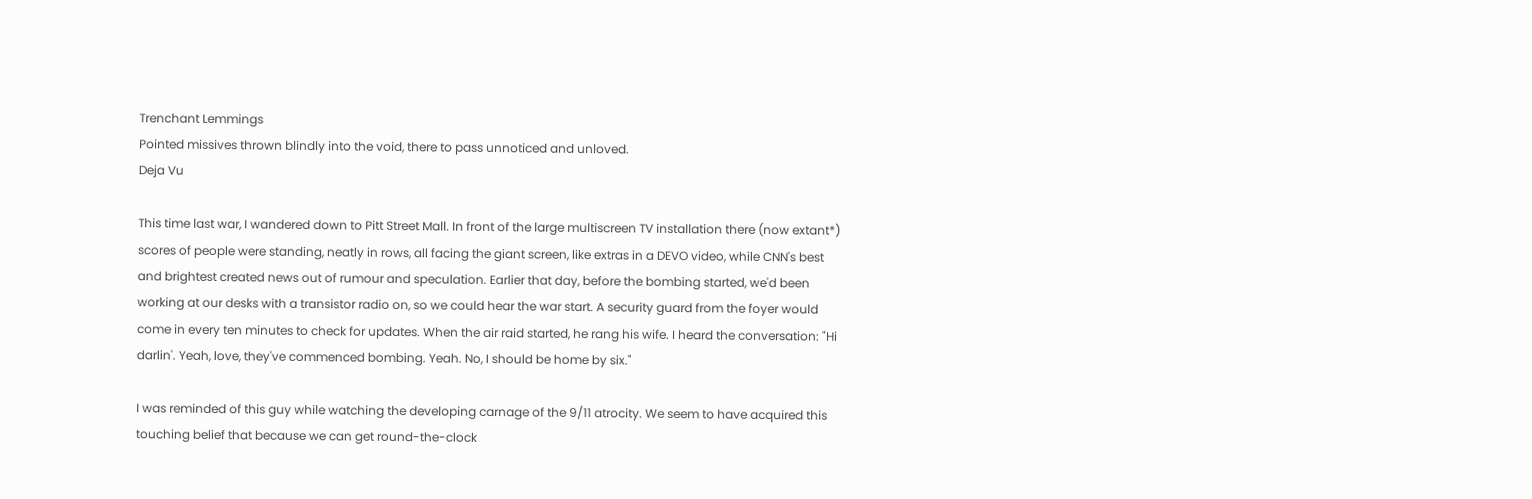Trenchant Lemmings
Pointed missives thrown blindly into the void, there to pass unnoticed and unloved.
Deja Vu

This time last war, I wandered down to Pitt Street Mall. In front of the large multiscreen TV installation there (now extant*) scores of people were standing, neatly in rows, all facing the giant screen, like extras in a DEVO video, while CNN's best and brightest created news out of rumour and speculation. Earlier that day, before the bombing started, we'd been working at our desks with a transistor radio on, so we could hear the war start. A security guard from the foyer would come in every ten minutes to check for updates. When the air raid started, he rang his wife. I heard the conversation: "Hi darlin'. Yeah, love, they've commenced bombing. Yeah. No, I should be home by six."

I was reminded of this guy while watching the developing carnage of the 9/11 atrocity. We seem to have acquired this touching belief that because we can get round-the-clock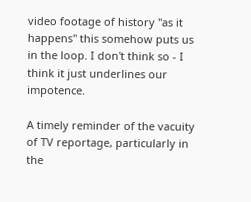video footage of history "as it happens" this somehow puts us in the loop. I don't think so - I think it just underlines our impotence.

A timely reminder of the vacuity of TV reportage, particularly in the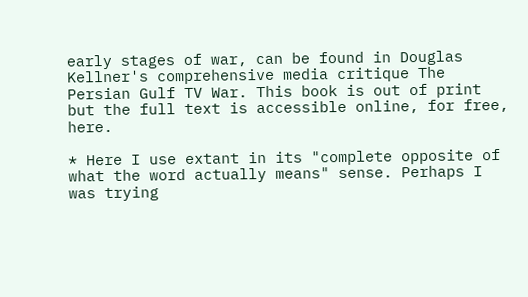early stages of war, can be found in Douglas Kellner's comprehensive media critique The Persian Gulf TV War. This book is out of print but the full text is accessible online, for free, here.

* Here I use extant in its "complete opposite of what the word actually means" sense. Perhaps I was trying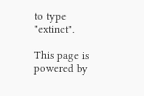to type "extinct".

This page is powered by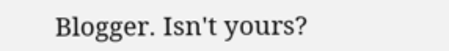Blogger. Isn't yours?